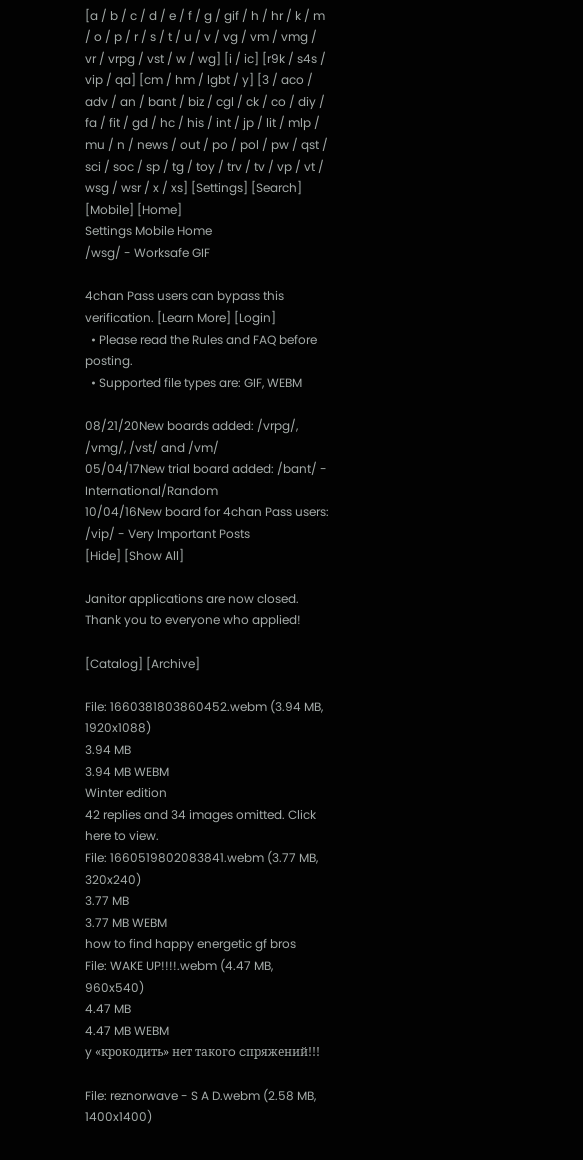[a / b / c / d / e / f / g / gif / h / hr / k / m / o / p / r / s / t / u / v / vg / vm / vmg / vr / vrpg / vst / w / wg] [i / ic] [r9k / s4s / vip / qa] [cm / hm / lgbt / y] [3 / aco / adv / an / bant / biz / cgl / ck / co / diy / fa / fit / gd / hc / his / int / jp / lit / mlp / mu / n / news / out / po / pol / pw / qst / sci / soc / sp / tg / toy / trv / tv / vp / vt / wsg / wsr / x / xs] [Settings] [Search] [Mobile] [Home]
Settings Mobile Home
/wsg/ - Worksafe GIF

4chan Pass users can bypass this verification. [Learn More] [Login]
  • Please read the Rules and FAQ before posting.
  • Supported file types are: GIF, WEBM

08/21/20New boards added: /vrpg/, /vmg/, /vst/ and /vm/
05/04/17New trial board added: /bant/ - International/Random
10/04/16New board for 4chan Pass users: /vip/ - Very Important Posts
[Hide] [Show All]

Janitor applications are now closed. Thank you to everyone who applied!

[Catalog] [Archive]

File: 1660381803860452.webm (3.94 MB, 1920x1088)
3.94 MB
3.94 MB WEBM
Winter edition
42 replies and 34 images omitted. Click here to view.
File: 1660519802083841.webm (3.77 MB, 320x240)
3.77 MB
3.77 MB WEBM
how to find happy energetic gf bros
File: WAKE UP!!!!.webm (4.47 MB, 960x540)
4.47 MB
4.47 MB WEBM
y «кpoкoдить» нeт тaкoгo cпpяжeний!!!

File: reznorwave - S A D.webm (2.58 MB, 1400x1400)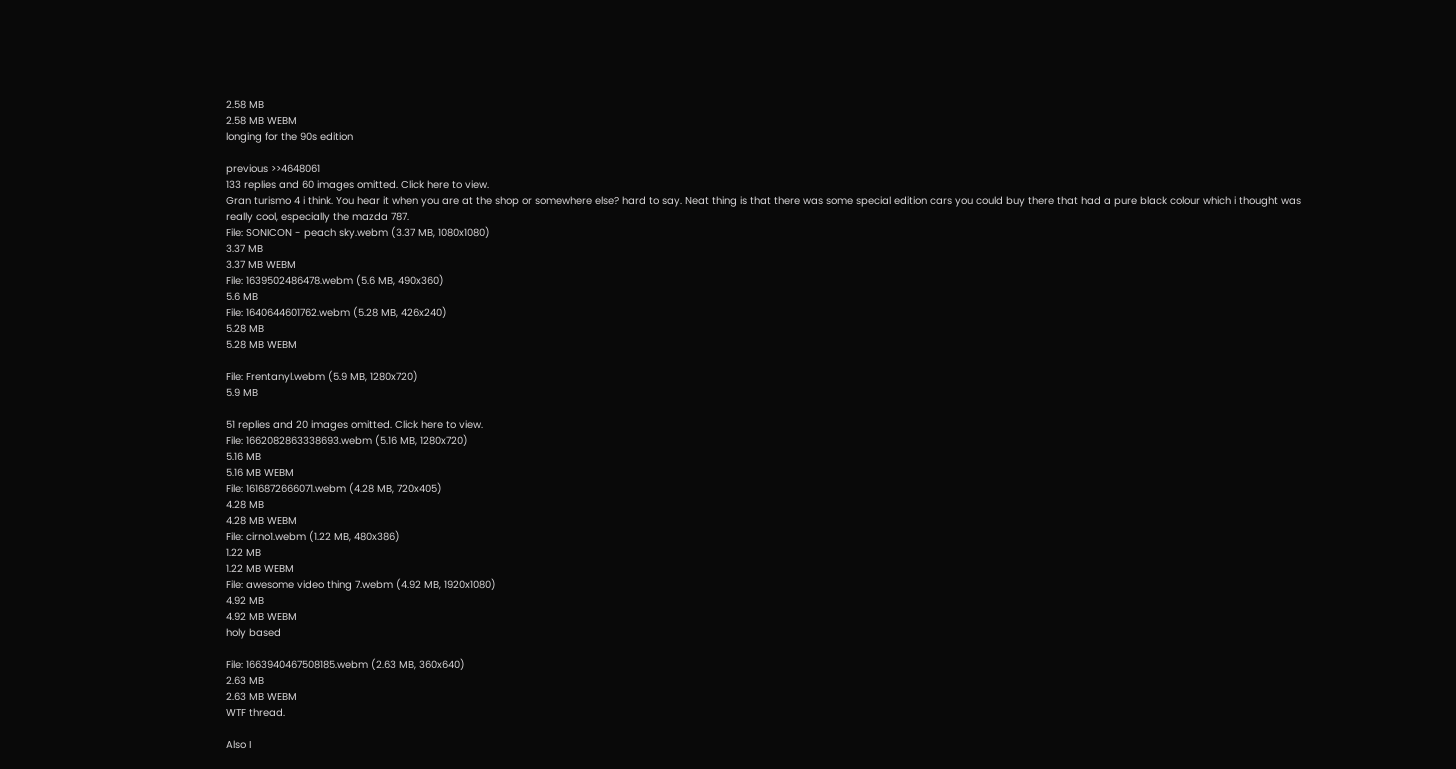2.58 MB
2.58 MB WEBM
longing for the 90s edition

previous >>4648061
133 replies and 60 images omitted. Click here to view.
Gran turismo 4 i think. You hear it when you are at the shop or somewhere else? hard to say. Neat thing is that there was some special edition cars you could buy there that had a pure black colour which i thought was really cool, especially the mazda 787.
File: SONICON - peach sky.webm (3.37 MB, 1080x1080)
3.37 MB
3.37 MB WEBM
File: 1639502486478.webm (5.6 MB, 490x360)
5.6 MB
File: 1640644601762.webm (5.28 MB, 426x240)
5.28 MB
5.28 MB WEBM

File: Frentanyl.webm (5.9 MB, 1280x720)
5.9 MB

51 replies and 20 images omitted. Click here to view.
File: 1662082863338693.webm (5.16 MB, 1280x720)
5.16 MB
5.16 MB WEBM
File: 1616872666071.webm (4.28 MB, 720x405)
4.28 MB
4.28 MB WEBM
File: cirno1.webm (1.22 MB, 480x386)
1.22 MB
1.22 MB WEBM
File: awesome video thing 7.webm (4.92 MB, 1920x1080)
4.92 MB
4.92 MB WEBM
holy based

File: 1663940467508185.webm (2.63 MB, 360x640)
2.63 MB
2.63 MB WEBM
WTF thread.

Also I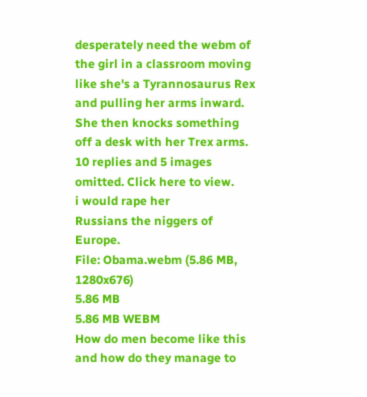desperately need the webm of the girl in a classroom moving like she's a Tyrannosaurus Rex and pulling her arms inward. She then knocks something off a desk with her Trex arms.
10 replies and 5 images omitted. Click here to view.
i would rape her
Russians the niggers of Europe.
File: Obama.webm (5.86 MB, 1280x676)
5.86 MB
5.86 MB WEBM
How do men become like this and how do they manage to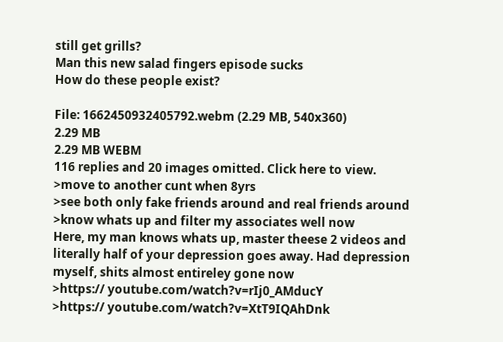still get grills?
Man this new salad fingers episode sucks
How do these people exist?

File: 1662450932405792.webm (2.29 MB, 540x360)
2.29 MB
2.29 MB WEBM
116 replies and 20 images omitted. Click here to view.
>move to another cunt when 8yrs
>see both only fake friends around and real friends around
>know whats up and filter my associates well now
Here, my man knows whats up, master theese 2 videos and literally half of your depression goes away. Had depression myself, shits almost entireley gone now
>https:// youtube.com/watch?v=rIj0_AMducY
>https:// youtube.com/watch?v=XtT9IQAhDnk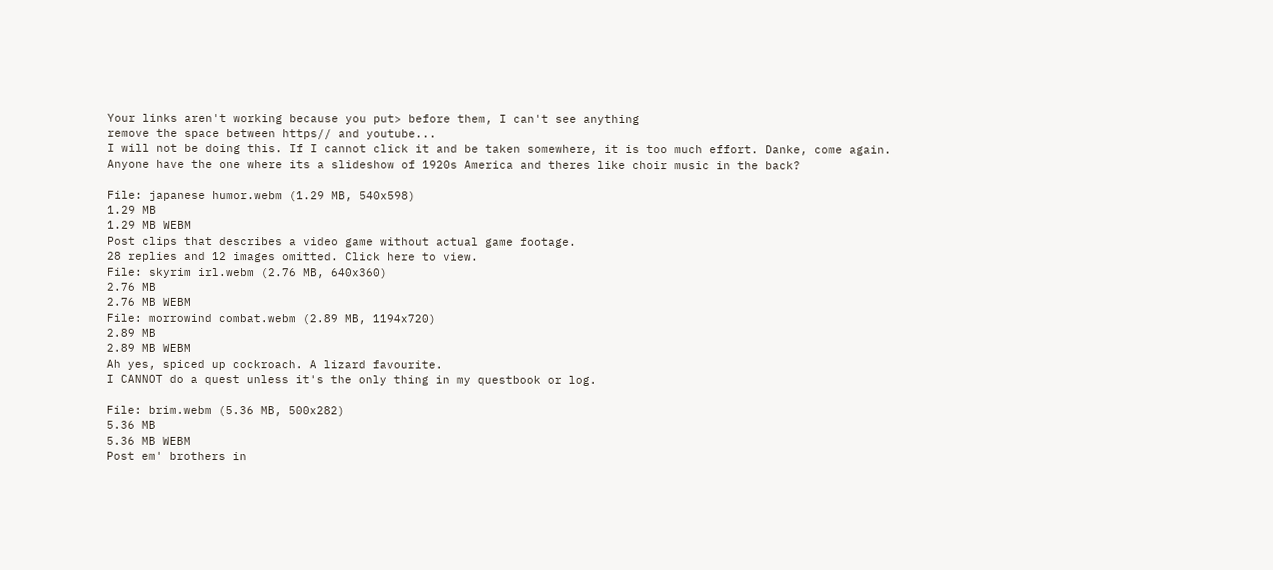Your links aren't working because you put> before them, I can't see anything
remove the space between https// and youtube...
I will not be doing this. If I cannot click it and be taken somewhere, it is too much effort. Danke, come again.
Anyone have the one where its a slideshow of 1920s America and theres like choir music in the back?

File: japanese humor.webm (1.29 MB, 540x598)
1.29 MB
1.29 MB WEBM
Post clips that describes a video game without actual game footage.
28 replies and 12 images omitted. Click here to view.
File: skyrim irl.webm (2.76 MB, 640x360)
2.76 MB
2.76 MB WEBM
File: morrowind combat.webm (2.89 MB, 1194x720)
2.89 MB
2.89 MB WEBM
Ah yes, spiced up cockroach. A lizard favourite.
I CANNOT do a quest unless it's the only thing in my questbook or log.

File: brim.webm (5.36 MB, 500x282)
5.36 MB
5.36 MB WEBM
Post em' brothers in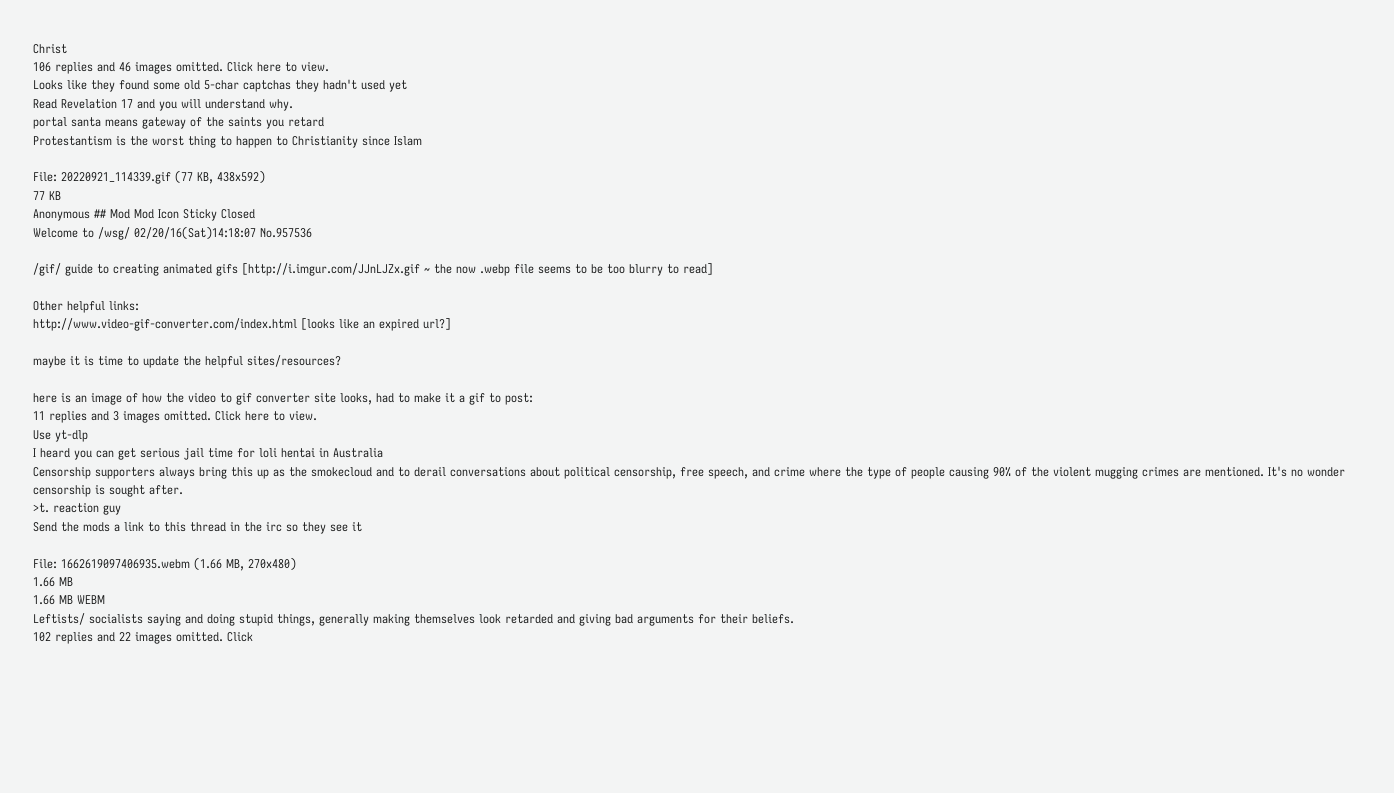Christ
106 replies and 46 images omitted. Click here to view.
Looks like they found some old 5-char captchas they hadn't used yet
Read Revelation 17 and you will understand why.
portal santa means gateway of the saints you retard
Protestantism is the worst thing to happen to Christianity since Islam

File: 20220921_114339.gif (77 KB, 438x592)
77 KB
Anonymous ## Mod Mod Icon Sticky Closed
Welcome to /wsg/ 02/20/16(Sat)14:18:07 No.957536

/gif/ guide to creating animated gifs [http://i.imgur.com/JJnLJZx.gif ~ the now .webp file seems to be too blurry to read]

Other helpful links:
http://www.video-gif-converter.com/index.html [looks like an expired url?]

maybe it is time to update the helpful sites/resources?

here is an image of how the video to gif converter site looks, had to make it a gif to post:
11 replies and 3 images omitted. Click here to view.
Use yt-dlp
I heard you can get serious jail time for loli hentai in Australia
Censorship supporters always bring this up as the smokecloud and to derail conversations about political censorship, free speech, and crime where the type of people causing 90% of the violent mugging crimes are mentioned. It's no wonder censorship is sought after.
>t. reaction guy
Send the mods a link to this thread in the irc so they see it

File: 1662619097406935.webm (1.66 MB, 270x480)
1.66 MB
1.66 MB WEBM
Leftists/ socialists saying and doing stupid things, generally making themselves look retarded and giving bad arguments for their beliefs.
102 replies and 22 images omitted. Click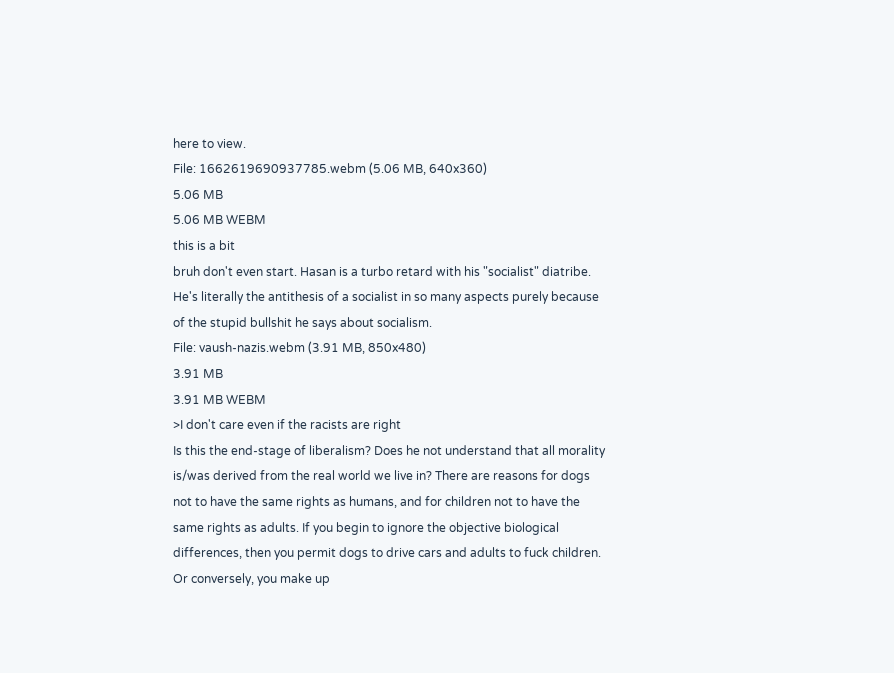here to view.
File: 1662619690937785.webm (5.06 MB, 640x360)
5.06 MB
5.06 MB WEBM
this is a bit
bruh don't even start. Hasan is a turbo retard with his "socialist" diatribe. He's literally the antithesis of a socialist in so many aspects purely because of the stupid bullshit he says about socialism.
File: vaush-nazis.webm (3.91 MB, 850x480)
3.91 MB
3.91 MB WEBM
>I don't care even if the racists are right
Is this the end-stage of liberalism? Does he not understand that all morality is/was derived from the real world we live in? There are reasons for dogs not to have the same rights as humans, and for children not to have the same rights as adults. If you begin to ignore the objective biological differences, then you permit dogs to drive cars and adults to fuck children. Or conversely, you make up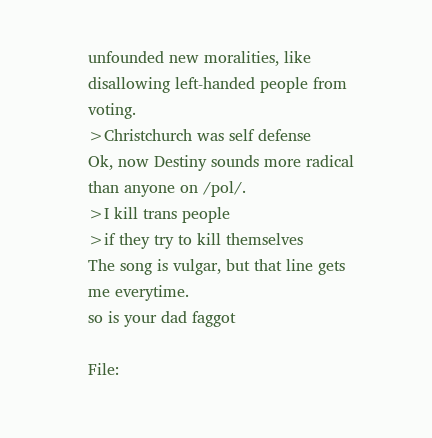unfounded new moralities, like disallowing left-handed people from voting.
>Christchurch was self defense
Ok, now Destiny sounds more radical than anyone on /pol/.
>I kill trans people
>if they try to kill themselves
The song is vulgar, but that line gets me everytime.
so is your dad faggot

File: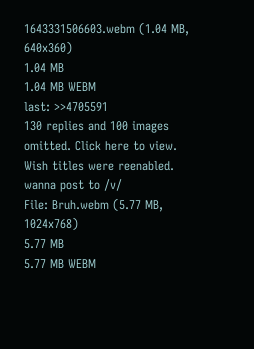1643331506603.webm (1.04 MB, 640x360)
1.04 MB
1.04 MB WEBM
last: >>4705591
130 replies and 100 images omitted. Click here to view.
Wish titles were reenabled.
wanna post to /v/
File: Bruh.webm (5.77 MB, 1024x768)
5.77 MB
5.77 MB WEBM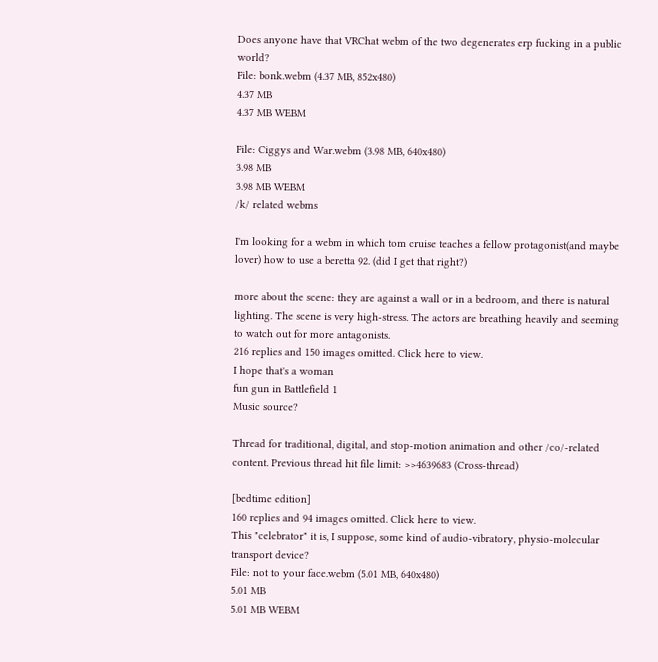Does anyone have that VRChat webm of the two degenerates erp fucking in a public world?
File: bonk.webm (4.37 MB, 852x480)
4.37 MB
4.37 MB WEBM

File: Ciggys and War.webm (3.98 MB, 640x480)
3.98 MB
3.98 MB WEBM
/k/ related webms

I'm looking for a webm in which tom cruise teaches a fellow protagonist(and maybe lover) how to use a beretta 92. (did I get that right?)

more about the scene: they are against a wall or in a bedroom, and there is natural lighting. The scene is very high-stress. The actors are breathing heavily and seeming to watch out for more antagonists.
216 replies and 150 images omitted. Click here to view.
I hope that's a woman
fun gun in Battlefield 1
Music source?

Thread for traditional, digital, and stop-motion animation and other /co/-related content. Previous thread hit file limit: >>4639683 (Cross-thread)

[bedtime edition]
160 replies and 94 images omitted. Click here to view.
This "celebrator" it is, I suppose, some kind of audio-vibratory, physio-molecular transport device?
File: not to your face.webm (5.01 MB, 640x480)
5.01 MB
5.01 MB WEBM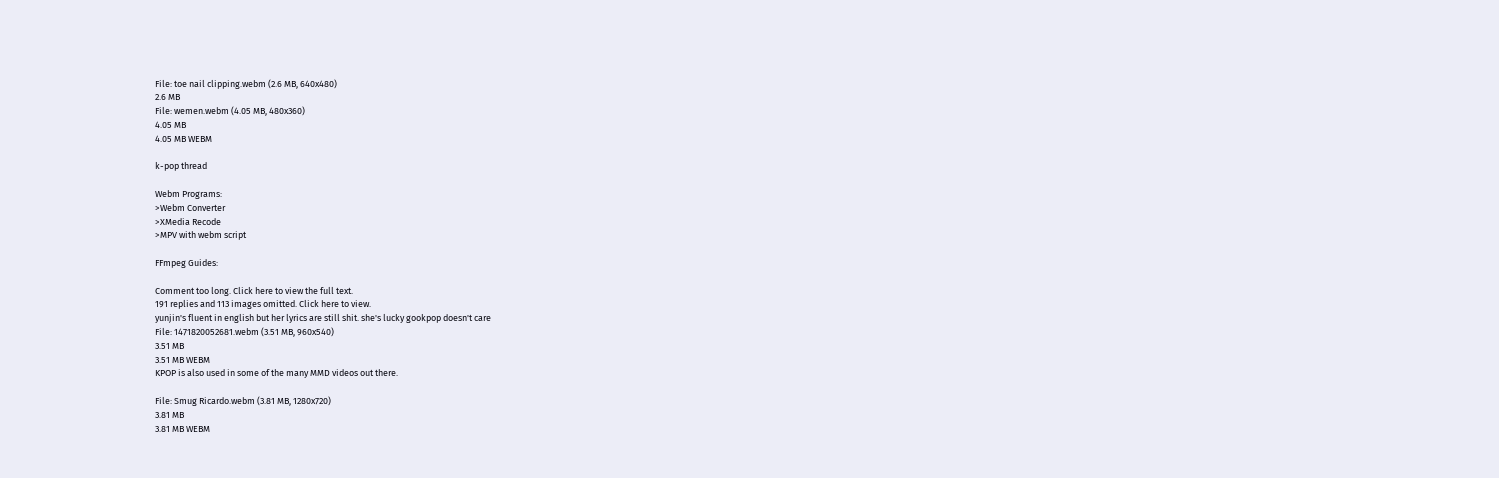File: toe nail clipping.webm (2.6 MB, 640x480)
2.6 MB
File: wemen.webm (4.05 MB, 480x360)
4.05 MB
4.05 MB WEBM

k-pop thread

Webm Programs:
>Webm Converter
>XMedia Recode
>MPV with webm script

FFmpeg Guides:

Comment too long. Click here to view the full text.
191 replies and 113 images omitted. Click here to view.
yunjin's fluent in english but her lyrics are still shit. she's lucky gookpop doesn't care
File: 1471820052681.webm (3.51 MB, 960x540)
3.51 MB
3.51 MB WEBM
KPOP is also used in some of the many MMD videos out there.

File: Smug Ricardo.webm (3.81 MB, 1280x720)
3.81 MB
3.81 MB WEBM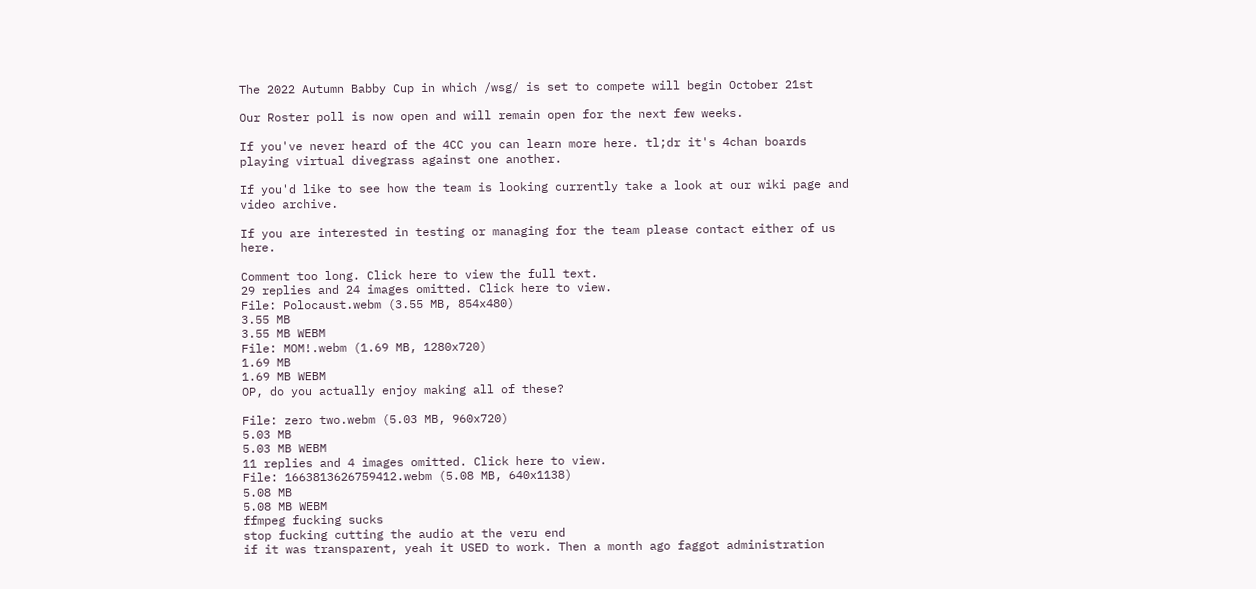The 2022 Autumn Babby Cup in which /wsg/ is set to compete will begin October 21st

Our Roster poll is now open and will remain open for the next few weeks.

If you've never heard of the 4CC you can learn more here. tl;dr it's 4chan boards playing virtual divegrass against one another.

If you'd like to see how the team is looking currently take a look at our wiki page and video archive.

If you are interested in testing or managing for the team please contact either of us here.

Comment too long. Click here to view the full text.
29 replies and 24 images omitted. Click here to view.
File: Polocaust.webm (3.55 MB, 854x480)
3.55 MB
3.55 MB WEBM
File: MOM!.webm (1.69 MB, 1280x720)
1.69 MB
1.69 MB WEBM
OP, do you actually enjoy making all of these?

File: zero two.webm (5.03 MB, 960x720)
5.03 MB
5.03 MB WEBM
11 replies and 4 images omitted. Click here to view.
File: 1663813626759412.webm (5.08 MB, 640x1138)
5.08 MB
5.08 MB WEBM
ffmpeg fucking sucks
stop fucking cutting the audio at the veru end
if it was transparent, yeah it USED to work. Then a month ago faggot administration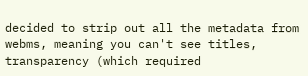decided to strip out all the metadata from webms, meaning you can't see titles, transparency (which required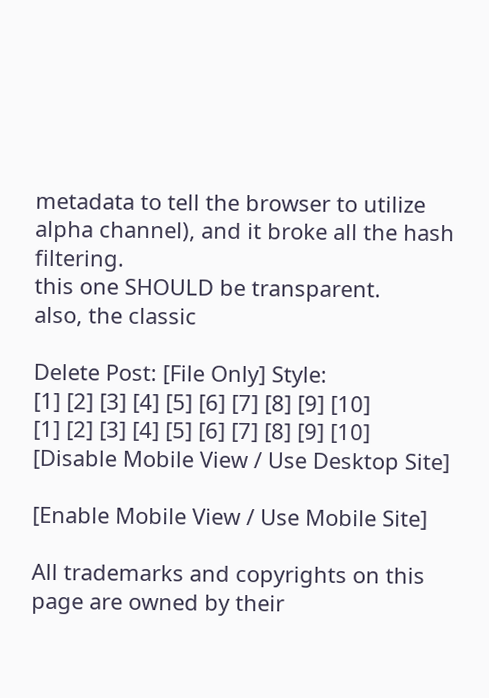metadata to tell the browser to utilize alpha channel), and it broke all the hash filtering.
this one SHOULD be transparent.
also, the classic

Delete Post: [File Only] Style:
[1] [2] [3] [4] [5] [6] [7] [8] [9] [10]
[1] [2] [3] [4] [5] [6] [7] [8] [9] [10]
[Disable Mobile View / Use Desktop Site]

[Enable Mobile View / Use Mobile Site]

All trademarks and copyrights on this page are owned by their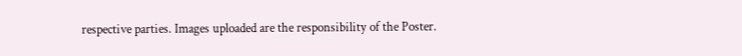respective parties. Images uploaded are the responsibility of the Poster.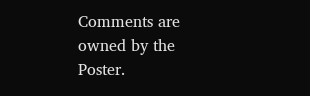Comments are owned by the Poster.